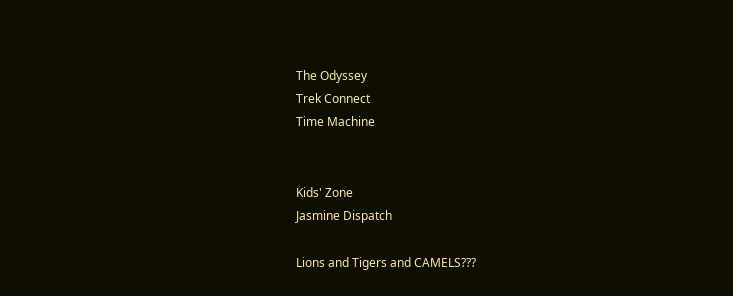The Odyssey
Trek Connect
Time Machine


Kids' Zone
Jasmine Dispatch

Lions and Tigers and CAMELS???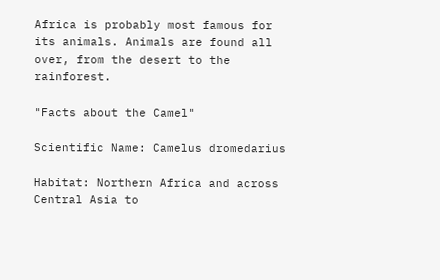Africa is probably most famous for its animals. Animals are found all over, from the desert to the rainforest.

"Facts about the Camel"

Scientific Name: Camelus dromedarius

Habitat: Northern Africa and across Central Asia to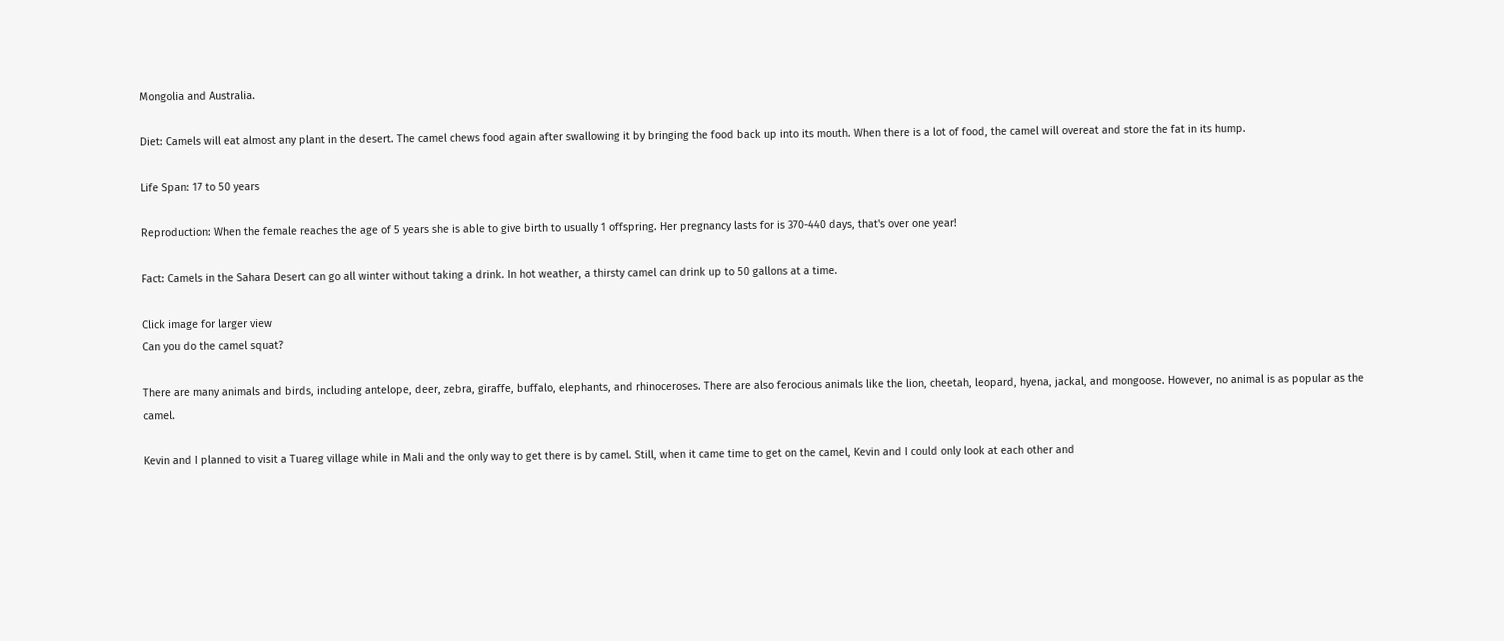Mongolia and Australia.

Diet: Camels will eat almost any plant in the desert. The camel chews food again after swallowing it by bringing the food back up into its mouth. When there is a lot of food, the camel will overeat and store the fat in its hump.

Life Span: 17 to 50 years

Reproduction: When the female reaches the age of 5 years she is able to give birth to usually 1 offspring. Her pregnancy lasts for is 370-440 days, that's over one year!

Fact: Camels in the Sahara Desert can go all winter without taking a drink. In hot weather, a thirsty camel can drink up to 50 gallons at a time.

Click image for larger view
Can you do the camel squat?

There are many animals and birds, including antelope, deer, zebra, giraffe, buffalo, elephants, and rhinoceroses. There are also ferocious animals like the lion, cheetah, leopard, hyena, jackal, and mongoose. However, no animal is as popular as the camel.

Kevin and I planned to visit a Tuareg village while in Mali and the only way to get there is by camel. Still, when it came time to get on the camel, Kevin and I could only look at each other and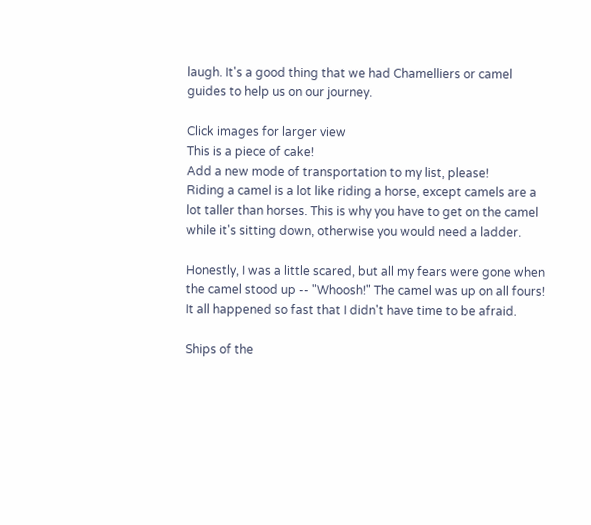laugh. It's a good thing that we had Chamelliers or camel guides to help us on our journey.

Click images for larger view
This is a piece of cake!
Add a new mode of transportation to my list, please!
Riding a camel is a lot like riding a horse, except camels are a lot taller than horses. This is why you have to get on the camel while it's sitting down, otherwise you would need a ladder.

Honestly, I was a little scared, but all my fears were gone when the camel stood up -- "Whoosh!" The camel was up on all fours! It all happened so fast that I didn't have time to be afraid.

Ships of the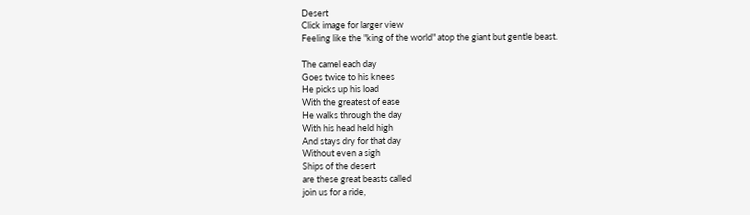Desert
Click image for larger view
Feeling like the "king of the world" atop the giant but gentle beast.

The camel each day
Goes twice to his knees
He picks up his load
With the greatest of ease
He walks through the day
With his head held high
And stays dry for that day
Without even a sigh
Ships of the desert
are these great beasts called
join us for a ride,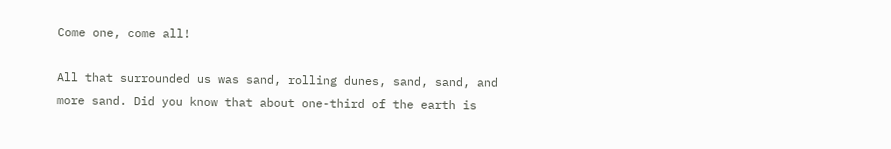Come one, come all!

All that surrounded us was sand, rolling dunes, sand, sand, and more sand. Did you know that about one-third of the earth is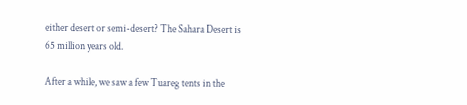either desert or semi-desert? The Sahara Desert is 65 million years old.

After a while, we saw a few Tuareg tents in the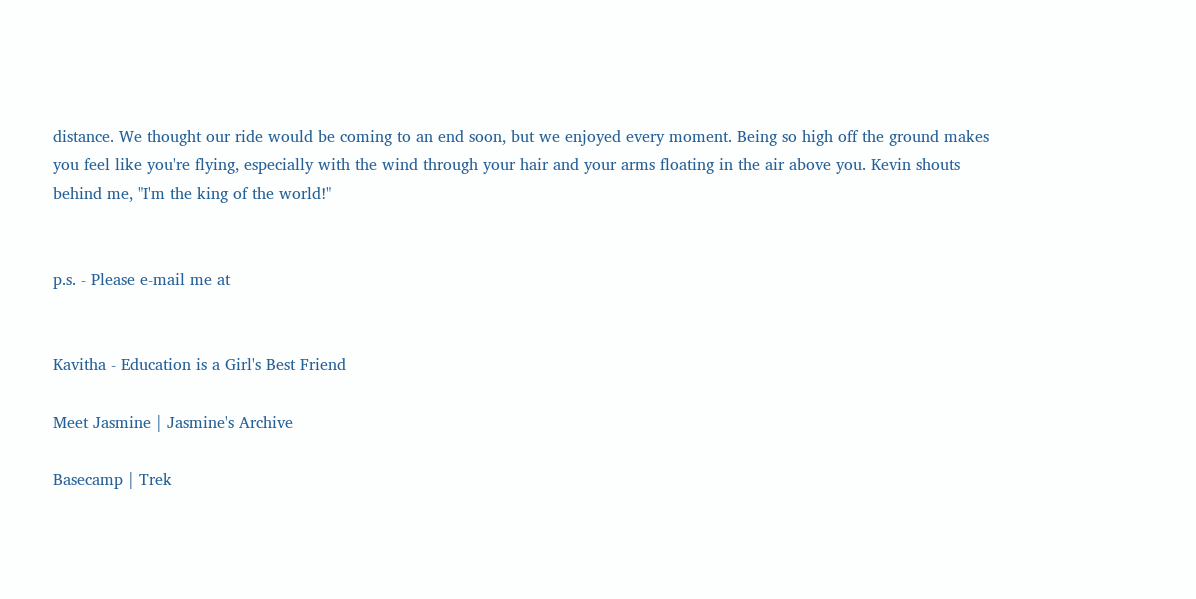distance. We thought our ride would be coming to an end soon, but we enjoyed every moment. Being so high off the ground makes you feel like you're flying, especially with the wind through your hair and your arms floating in the air above you. Kevin shouts behind me, "I'm the king of the world!"


p.s. - Please e-mail me at


Kavitha - Education is a Girl's Best Friend

Meet Jasmine | Jasmine's Archive

Basecamp | Trek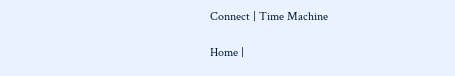Connect | Time Machine

Home |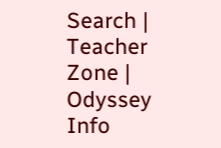Search | Teacher Zone | Odyssey Info